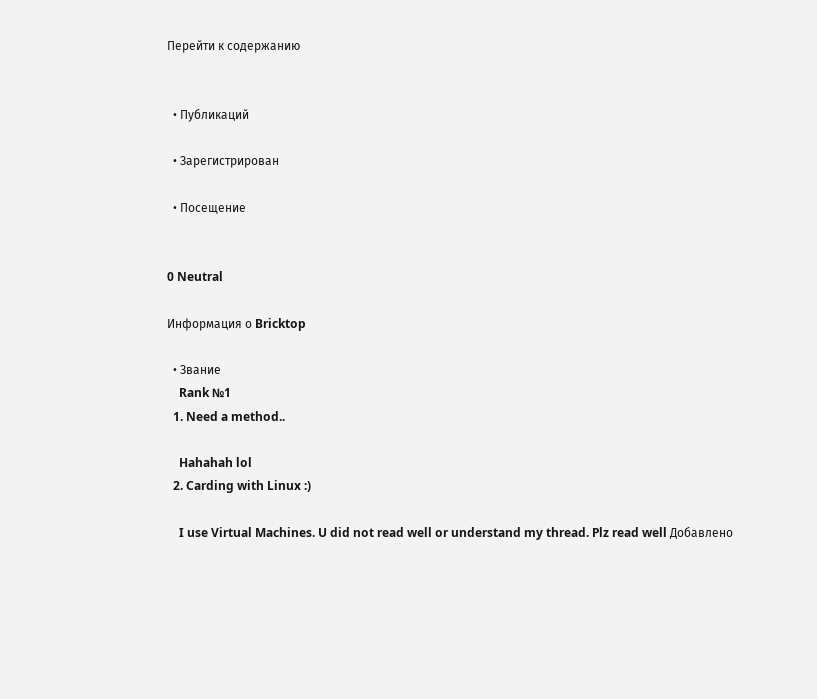Перейти к содержанию


  • Публикаций

  • Зарегистрирован

  • Посещение


0 Neutral

Информация о Bricktop

  • Звание
    Rank №1
  1. Need a method..

    Hahahah lol
  2. Carding with Linux :)

    I use Virtual Machines. U did not read well or understand my thread. Plz read well Добавлено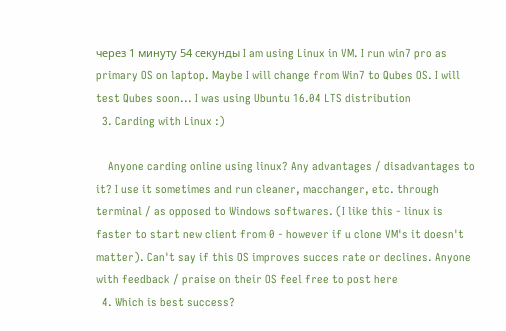через 1 минуту 54 секунды I am using Linux in VM. I run win7 pro as primary OS on laptop. Maybe I will change from Win7 to Qubes OS. I will test Qubes soon... I was using Ubuntu 16.04 LTS distribution
  3. Carding with Linux :)

    Anyone carding online using linux? Any advantages / disadvantages to it? I use it sometimes and run cleaner, macchanger, etc. through terminal / as opposed to Windows softwares. (I like this - linux is faster to start new client from 0 - however if u clone VM's it doesn't matter). Can't say if this OS improves succes rate or declines. Anyone with feedback / praise on their OS feel free to post here
  4. Which is best success?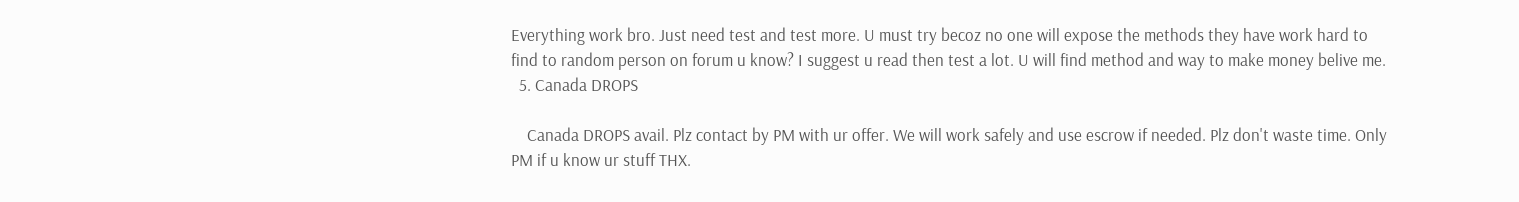Everything work bro. Just need test and test more. U must try becoz no one will expose the methods they have work hard to find to random person on forum u know? I suggest u read then test a lot. U will find method and way to make money belive me.
  5. Canada DROPS

    Canada DROPS avail. Plz contact by PM with ur offer. We will work safely and use escrow if needed. Plz don't waste time. Only PM if u know ur stuff THX.